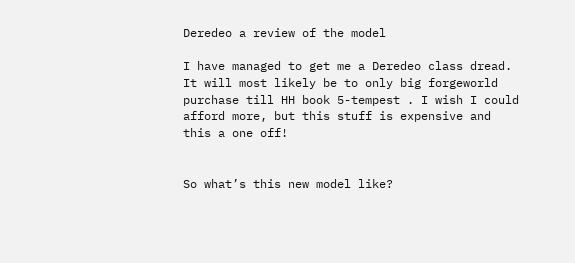Deredeo a review of the model

I have managed to get me a Deredeo class dread. It will most likely be to only big forgeworld purchase till HH book 5-tempest . I wish I could afford more, but this stuff is expensive and this a one off!


So what’s this new model like?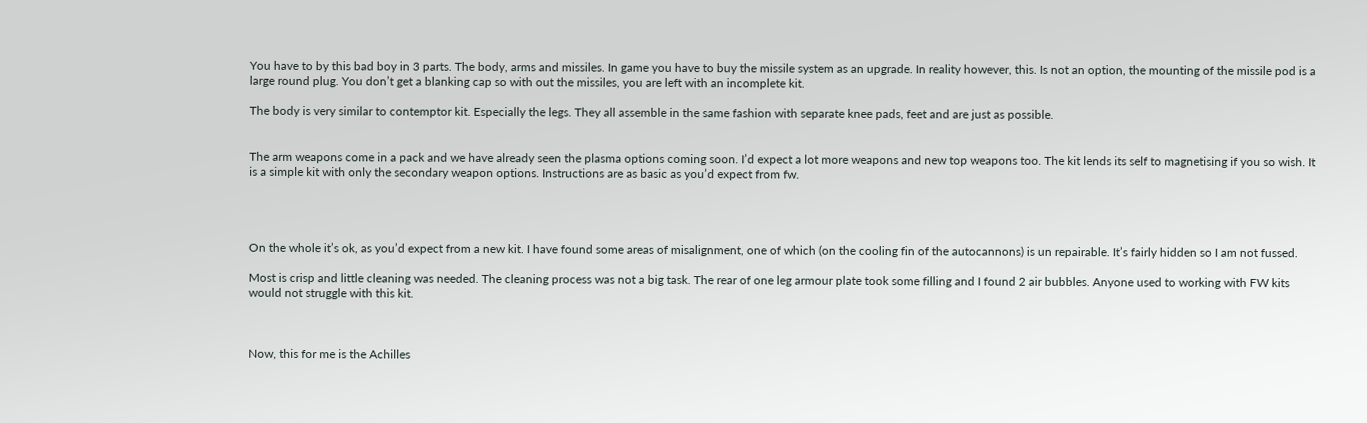You have to by this bad boy in 3 parts. The body, arms and missiles. In game you have to buy the missile system as an upgrade. In reality however, this. Is not an option, the mounting of the missile pod is a large round plug. You don’t get a blanking cap so with out the missiles, you are left with an incomplete kit.

The body is very similar to contemptor kit. Especially the legs. They all assemble in the same fashion with separate knee pads, feet and are just as possible.


The arm weapons come in a pack and we have already seen the plasma options coming soon. I’d expect a lot more weapons and new top weapons too. The kit lends its self to magnetising if you so wish. It is a simple kit with only the secondary weapon options. Instructions are as basic as you’d expect from fw.




On the whole it’s ok, as you’d expect from a new kit. I have found some areas of misalignment, one of which (on the cooling fin of the autocannons) is un repairable. It’s fairly hidden so I am not fussed.

Most is crisp and little cleaning was needed. The cleaning process was not a big task. The rear of one leg armour plate took some filling and I found 2 air bubbles. Anyone used to working with FW kits would not struggle with this kit.



Now, this for me is the Achilles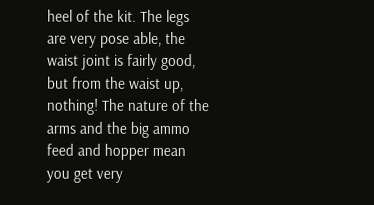heel of the kit. The legs are very pose able, the waist joint is fairly good, but from the waist up, nothing! The nature of the arms and the big ammo feed and hopper mean you get very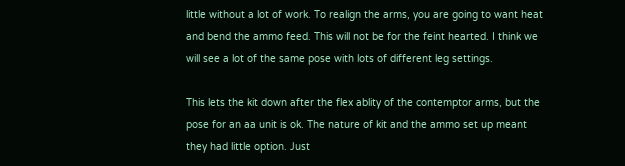little without a lot of work. To realign the arms, you are going to want heat and bend the ammo feed. This will not be for the feint hearted. I think we will see a lot of the same pose with lots of different leg settings.

This lets the kit down after the flex ablity of the contemptor arms, but the pose for an aa unit is ok. The nature of kit and the ammo set up meant they had little option. Just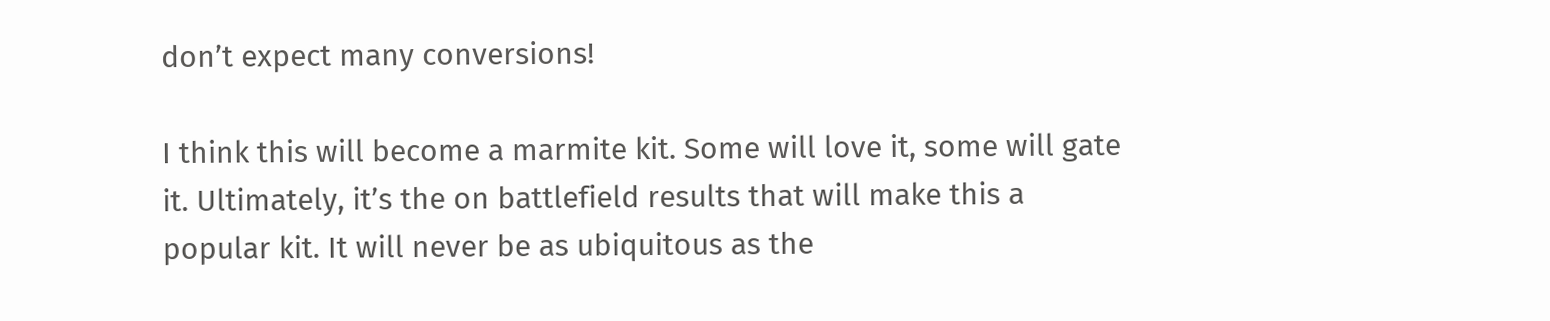don’t expect many conversions!

I think this will become a marmite kit. Some will love it, some will gate it. Ultimately, it’s the on battlefield results that will make this a popular kit. It will never be as ubiquitous as the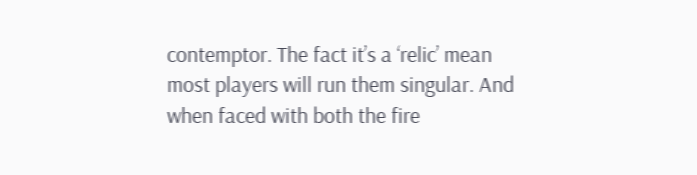contemptor. The fact it’s a ‘relic’ mean most players will run them singular. And when faced with both the fire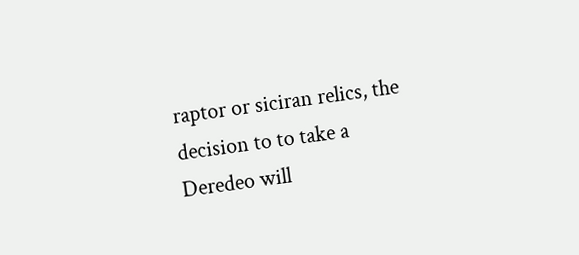raptor or siciran relics, the decision to to take a Deredeo will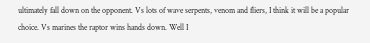ultimately fall down on the opponent. Vs lots of wave serpents, venom and fliers, I think it will be a popular choice. Vs marines the raptor wins hands down. Well I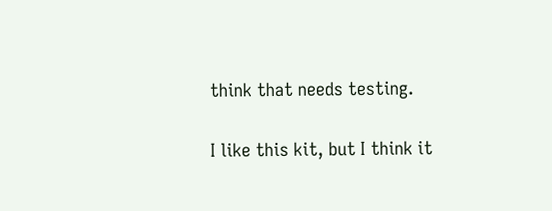think that needs testing.

I like this kit, but I think it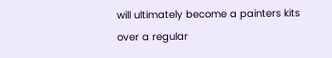will ultimately become a painters kits over a regular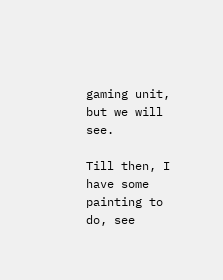gaming unit, but we will see.

Till then, I have some painting to do, see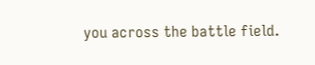you across the battle field.